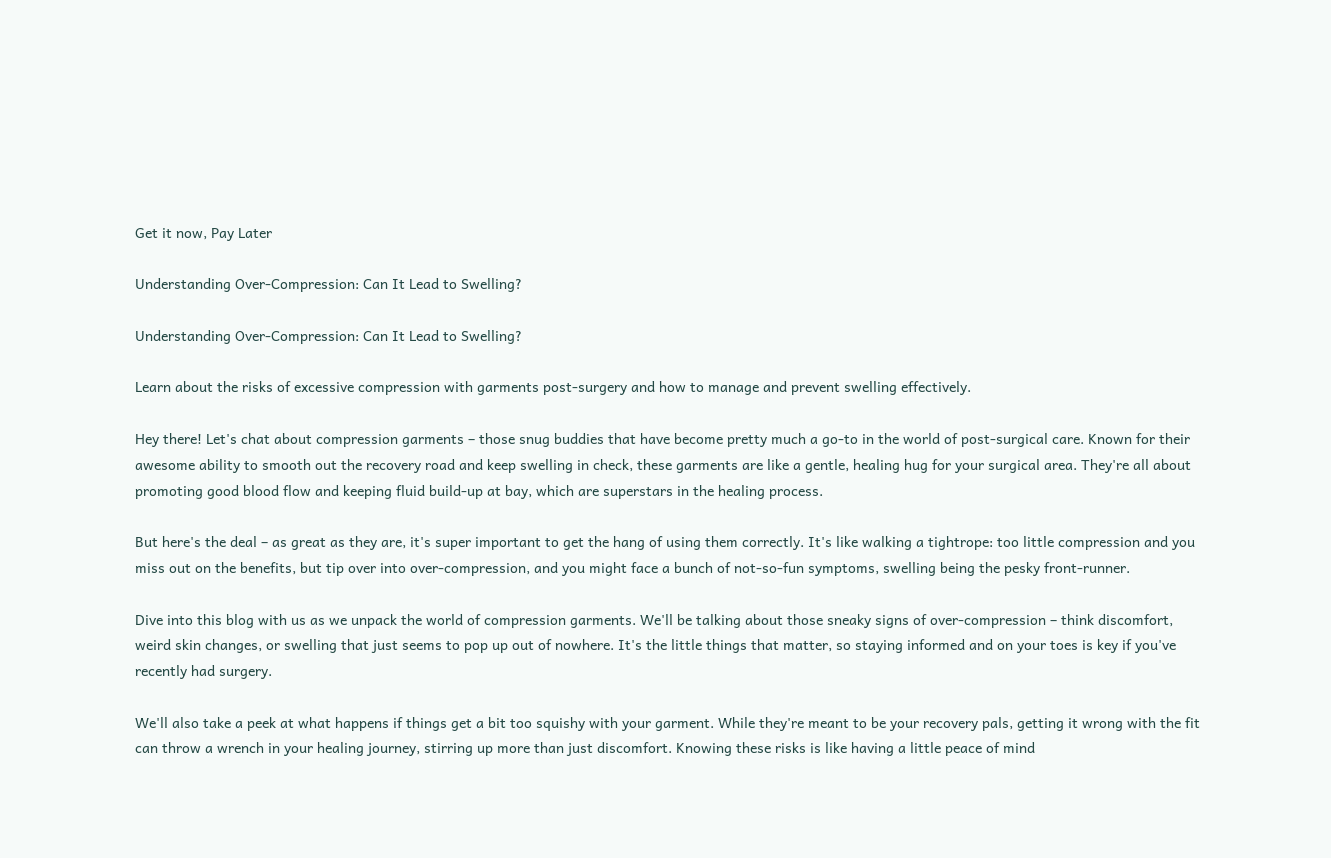Get it now, Pay Later

Understanding Over-Compression: Can It Lead to Swelling?

Understanding Over-Compression: Can It Lead to Swelling?

Learn about the risks of excessive compression with garments post-surgery and how to manage and prevent swelling effectively.

Hey there! Let's chat about compression garments – those snug buddies that have become pretty much a go-to in the world of post-surgical care. Known for their awesome ability to smooth out the recovery road and keep swelling in check, these garments are like a gentle, healing hug for your surgical area. They're all about promoting good blood flow and keeping fluid build-up at bay, which are superstars in the healing process.

But here's the deal – as great as they are, it's super important to get the hang of using them correctly. It's like walking a tightrope: too little compression and you miss out on the benefits, but tip over into over-compression, and you might face a bunch of not-so-fun symptoms, swelling being the pesky front-runner.

Dive into this blog with us as we unpack the world of compression garments. We'll be talking about those sneaky signs of over-compression – think discomfort, weird skin changes, or swelling that just seems to pop up out of nowhere. It's the little things that matter, so staying informed and on your toes is key if you've recently had surgery.

We'll also take a peek at what happens if things get a bit too squishy with your garment. While they're meant to be your recovery pals, getting it wrong with the fit can throw a wrench in your healing journey, stirring up more than just discomfort. Knowing these risks is like having a little peace of mind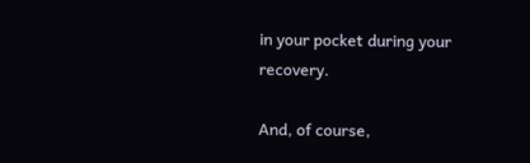in your pocket during your recovery.

And, of course,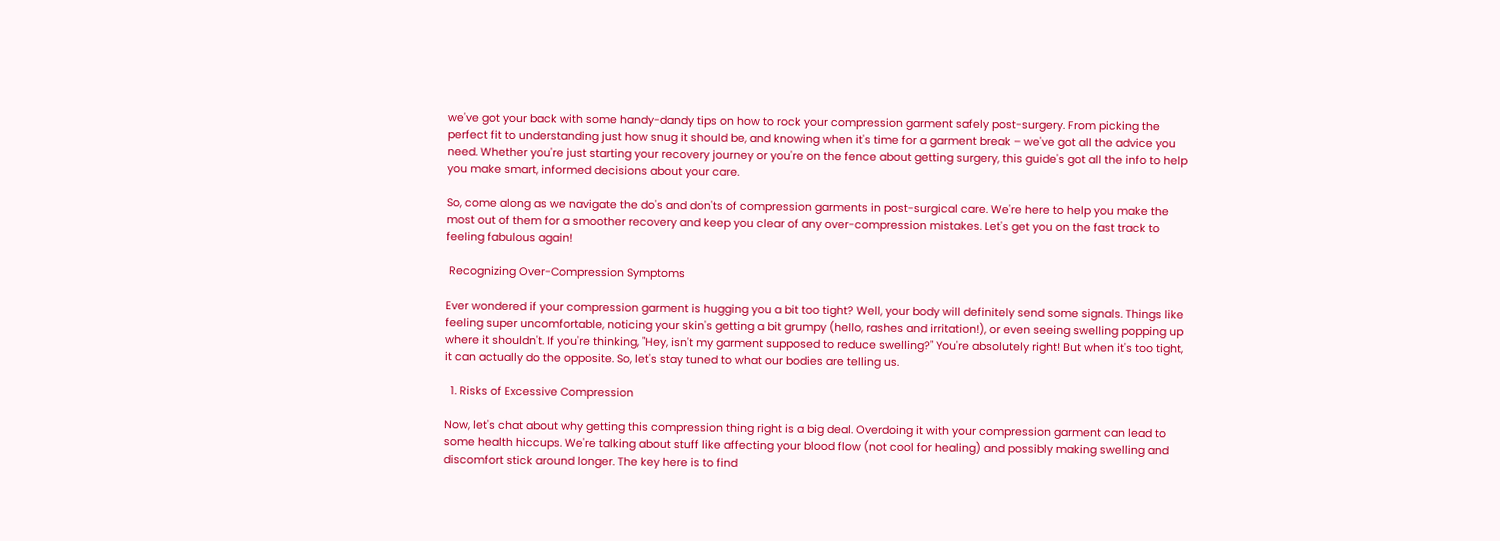we've got your back with some handy-dandy tips on how to rock your compression garment safely post-surgery. From picking the perfect fit to understanding just how snug it should be, and knowing when it's time for a garment break – we've got all the advice you need. Whether you're just starting your recovery journey or you're on the fence about getting surgery, this guide's got all the info to help you make smart, informed decisions about your care.

So, come along as we navigate the do's and don'ts of compression garments in post-surgical care. We're here to help you make the most out of them for a smoother recovery and keep you clear of any over-compression mistakes. Let's get you on the fast track to feeling fabulous again!

 Recognizing Over-Compression Symptoms

Ever wondered if your compression garment is hugging you a bit too tight? Well, your body will definitely send some signals. Things like feeling super uncomfortable, noticing your skin's getting a bit grumpy (hello, rashes and irritation!), or even seeing swelling popping up where it shouldn't. If you're thinking, "Hey, isn't my garment supposed to reduce swelling?" You're absolutely right! But when it's too tight, it can actually do the opposite. So, let's stay tuned to what our bodies are telling us.

  1. Risks of Excessive Compression

Now, let's chat about why getting this compression thing right is a big deal. Overdoing it with your compression garment can lead to some health hiccups. We're talking about stuff like affecting your blood flow (not cool for healing) and possibly making swelling and discomfort stick around longer. The key here is to find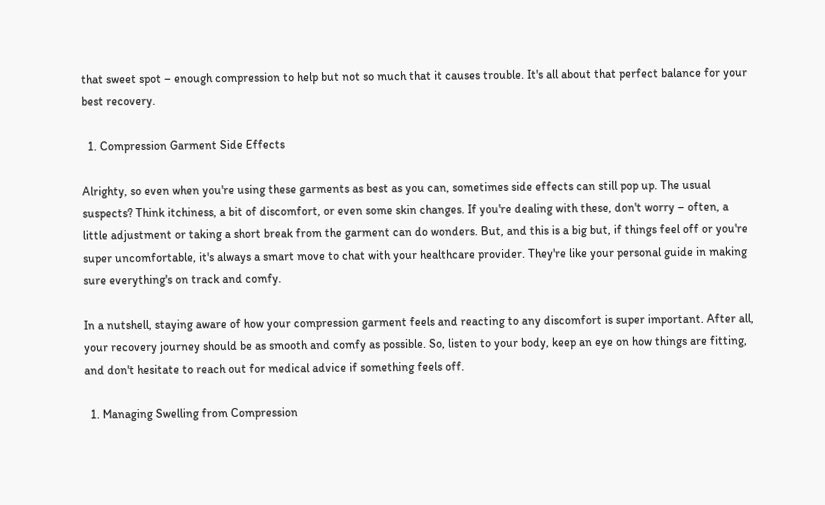that sweet spot – enough compression to help but not so much that it causes trouble. It's all about that perfect balance for your best recovery.

  1. Compression Garment Side Effects

Alrighty, so even when you're using these garments as best as you can, sometimes side effects can still pop up. The usual suspects? Think itchiness, a bit of discomfort, or even some skin changes. If you're dealing with these, don't worry – often, a little adjustment or taking a short break from the garment can do wonders. But, and this is a big but, if things feel off or you're super uncomfortable, it's always a smart move to chat with your healthcare provider. They're like your personal guide in making sure everything's on track and comfy.

In a nutshell, staying aware of how your compression garment feels and reacting to any discomfort is super important. After all, your recovery journey should be as smooth and comfy as possible. So, listen to your body, keep an eye on how things are fitting, and don't hesitate to reach out for medical advice if something feels off.

  1. Managing Swelling from Compression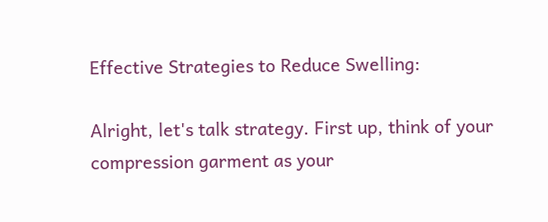Effective Strategies to Reduce Swelling:

Alright, let's talk strategy. First up, think of your compression garment as your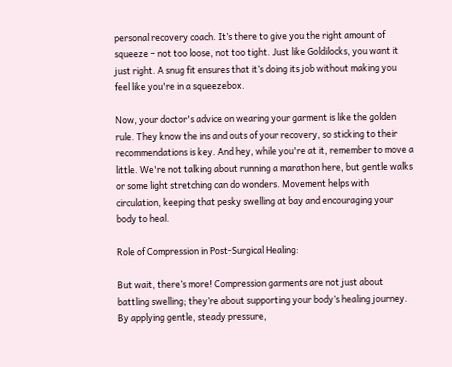personal recovery coach. It’s there to give you the right amount of squeeze – not too loose, not too tight. Just like Goldilocks, you want it just right. A snug fit ensures that it’s doing its job without making you feel like you're in a squeezebox.

Now, your doctor's advice on wearing your garment is like the golden rule. They know the ins and outs of your recovery, so sticking to their recommendations is key. And hey, while you're at it, remember to move a little. We're not talking about running a marathon here, but gentle walks or some light stretching can do wonders. Movement helps with circulation, keeping that pesky swelling at bay and encouraging your body to heal.

Role of Compression in Post-Surgical Healing:

But wait, there’s more! Compression garments are not just about battling swelling; they’re about supporting your body’s healing journey. By applying gentle, steady pressure,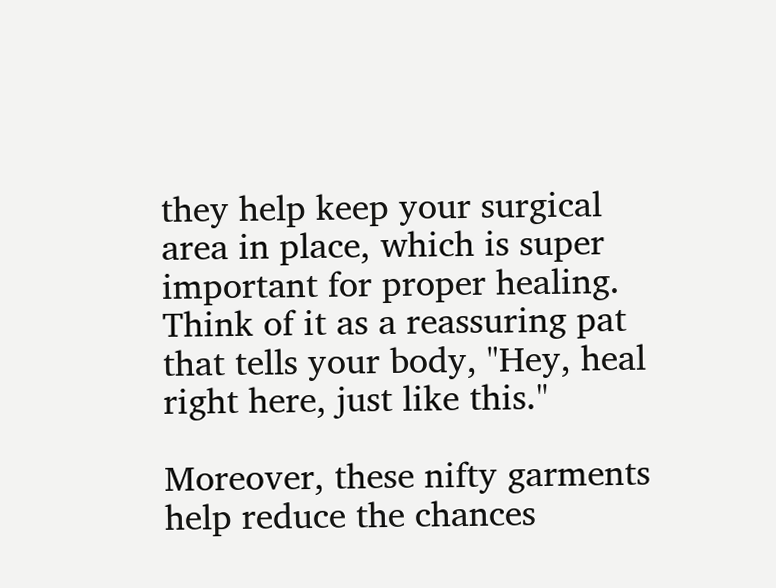they help keep your surgical area in place, which is super important for proper healing. Think of it as a reassuring pat that tells your body, "Hey, heal right here, just like this."

Moreover, these nifty garments help reduce the chances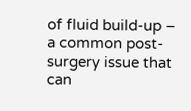of fluid build-up – a common post-surgery issue that can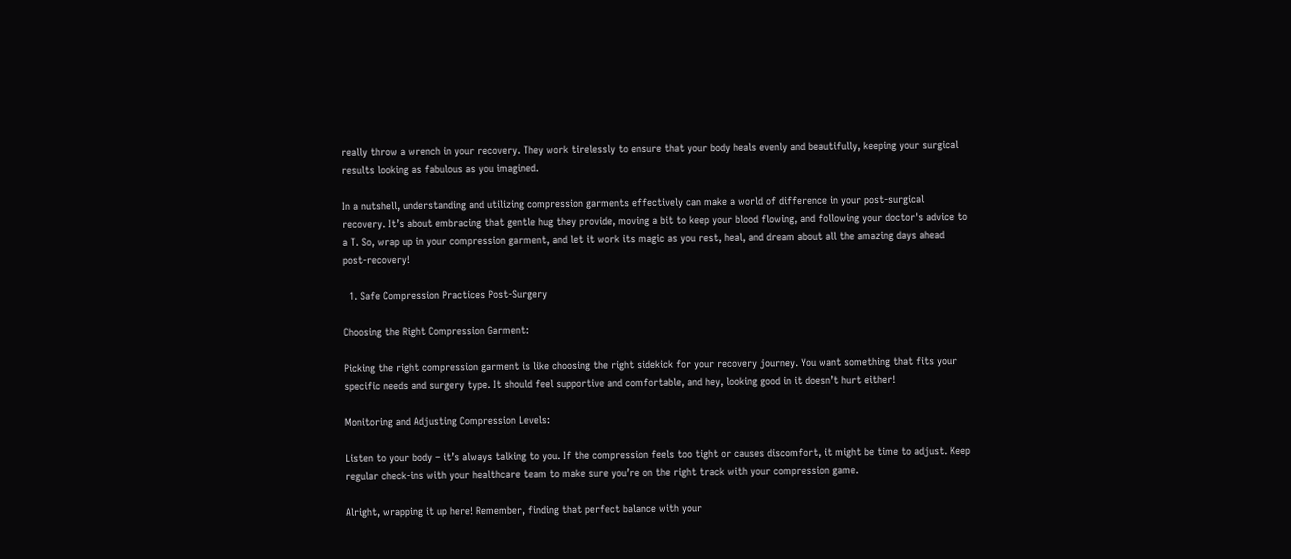really throw a wrench in your recovery. They work tirelessly to ensure that your body heals evenly and beautifully, keeping your surgical results looking as fabulous as you imagined.

In a nutshell, understanding and utilizing compression garments effectively can make a world of difference in your post-surgical recovery. It’s about embracing that gentle hug they provide, moving a bit to keep your blood flowing, and following your doctor's advice to a T. So, wrap up in your compression garment, and let it work its magic as you rest, heal, and dream about all the amazing days ahead post-recovery!

  1. Safe Compression Practices Post-Surgery

Choosing the Right Compression Garment:

Picking the right compression garment is like choosing the right sidekick for your recovery journey. You want something that fits your specific needs and surgery type. It should feel supportive and comfortable, and hey, looking good in it doesn’t hurt either!

Monitoring and Adjusting Compression Levels:

Listen to your body – it’s always talking to you. If the compression feels too tight or causes discomfort, it might be time to adjust. Keep regular check-ins with your healthcare team to make sure you’re on the right track with your compression game.

Alright, wrapping it up here! Remember, finding that perfect balance with your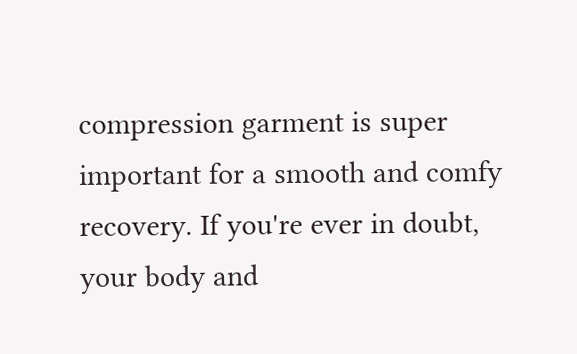compression garment is super important for a smooth and comfy recovery. If you're ever in doubt, your body and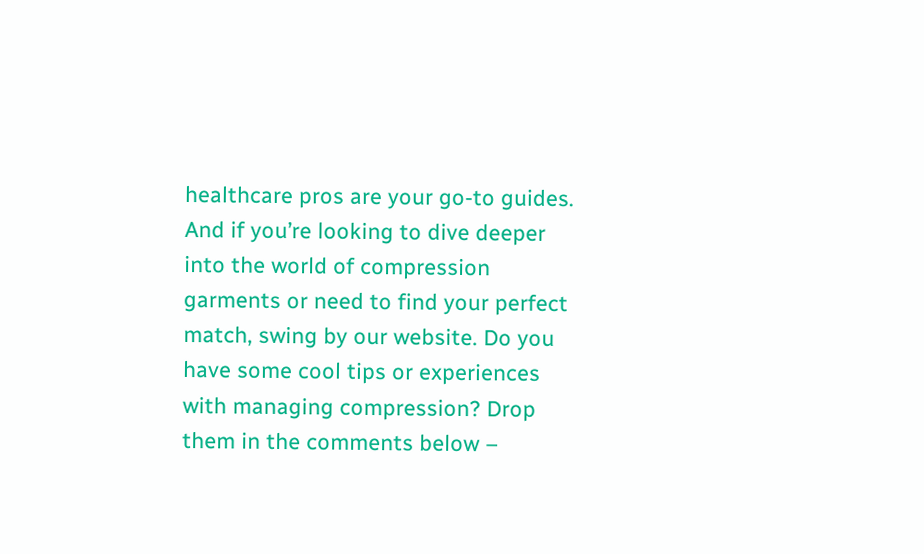healthcare pros are your go-to guides. And if you’re looking to dive deeper into the world of compression garments or need to find your perfect match, swing by our website. Do you have some cool tips or experiences with managing compression? Drop them in the comments below –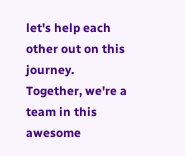let's help each other out on this journey. Together, we're a team in this awesome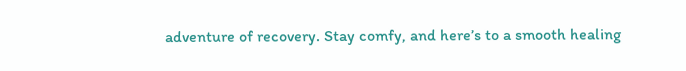adventure of recovery. Stay comfy, and here’s to a smooth healing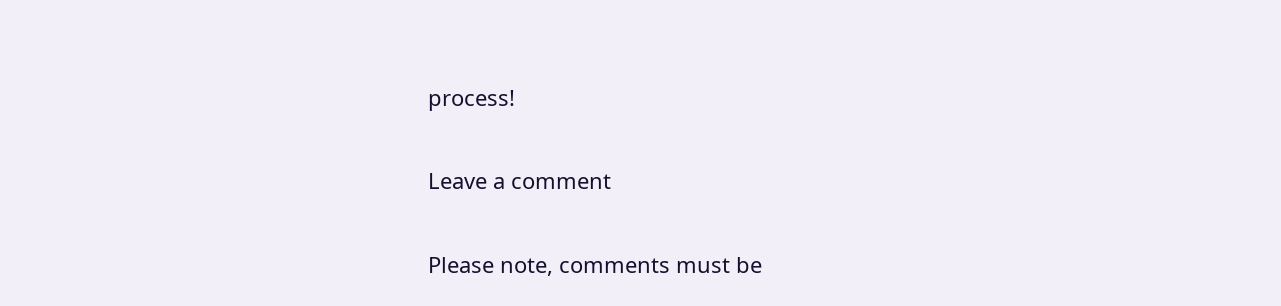process!

Leave a comment

Please note, comments must be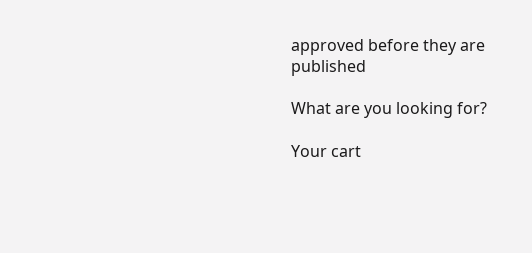approved before they are published

What are you looking for?

Your cart